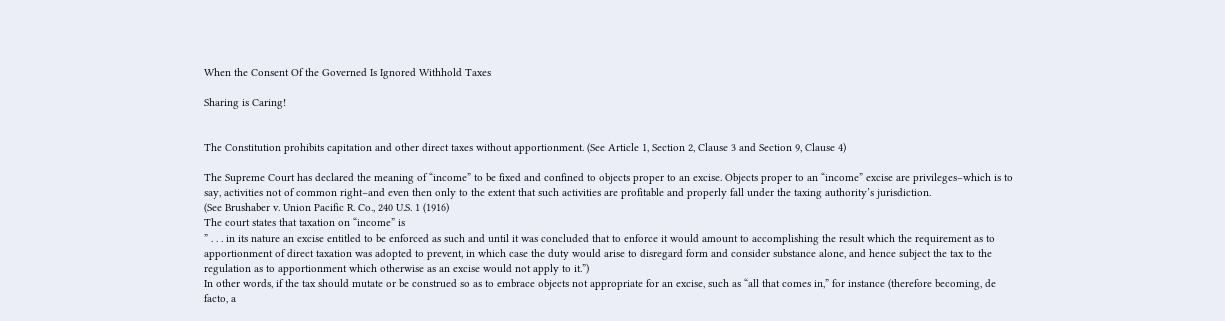When the Consent Of the Governed Is Ignored Withhold Taxes

Sharing is Caring!


The Constitution prohibits capitation and other direct taxes without apportionment. (See Article 1, Section 2, Clause 3 and Section 9, Clause 4)

The Supreme Court has declared the meaning of “income” to be fixed and confined to objects proper to an excise. Objects proper to an “income” excise are privileges–which is to say, activities not of common right–and even then only to the extent that such activities are profitable and properly fall under the taxing authority’s jurisdiction.
(See Brushaber v. Union Pacific R. Co., 240 U.S. 1 (1916)
The court states that taxation on “income” is
” . . . in its nature an excise entitled to be enforced as such and until it was concluded that to enforce it would amount to accomplishing the result which the requirement as to apportionment of direct taxation was adopted to prevent, in which case the duty would arise to disregard form and consider substance alone, and hence subject the tax to the regulation as to apportionment which otherwise as an excise would not apply to it.”)
In other words, if the tax should mutate or be construed so as to embrace objects not appropriate for an excise, such as “all that comes in,” for instance (therefore becoming, de facto, a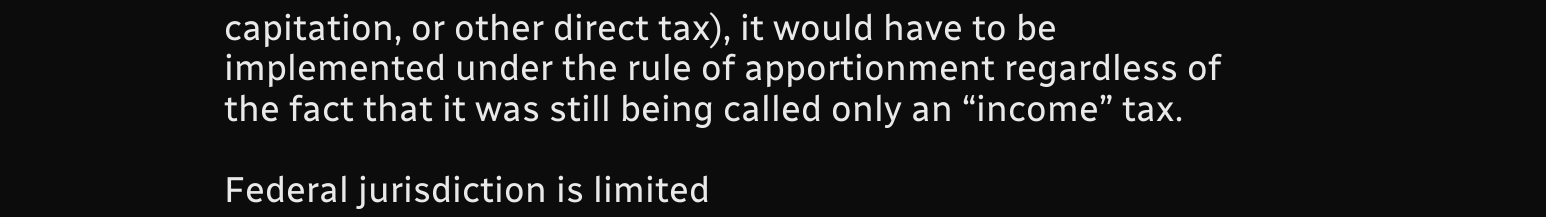capitation, or other direct tax), it would have to be implemented under the rule of apportionment regardless of the fact that it was still being called only an “income” tax.

Federal jurisdiction is limited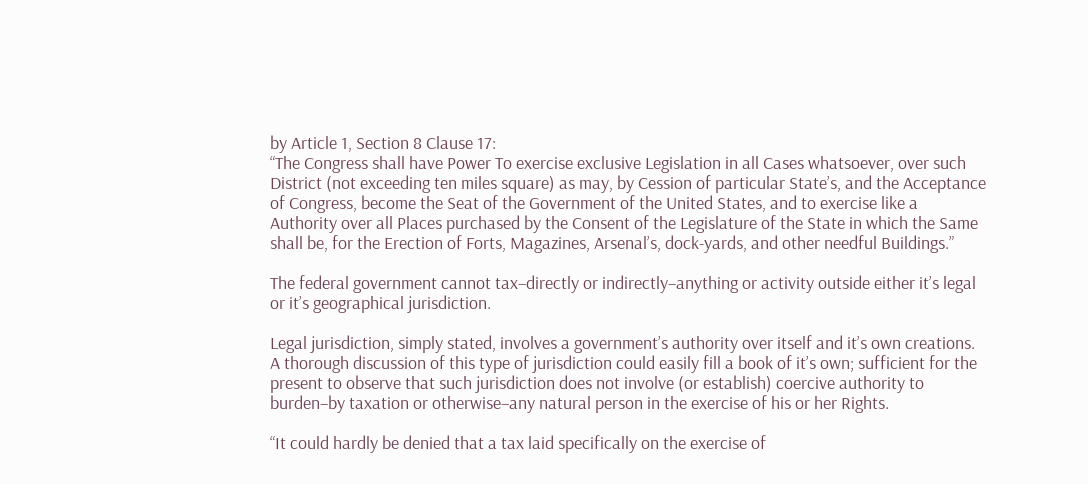by Article 1, Section 8 Clause 17:
“The Congress shall have Power To exercise exclusive Legislation in all Cases whatsoever, over such District (not exceeding ten miles square) as may, by Cession of particular State’s, and the Acceptance of Congress, become the Seat of the Government of the United States, and to exercise like a
Authority over all Places purchased by the Consent of the Legislature of the State in which the Same shall be, for the Erection of Forts, Magazines, Arsenal’s, dock-yards, and other needful Buildings.”

The federal government cannot tax–directly or indirectly–anything or activity outside either it’s legal or it’s geographical jurisdiction.

Legal jurisdiction, simply stated, involves a government’s authority over itself and it’s own creations. A thorough discussion of this type of jurisdiction could easily fill a book of it’s own; sufficient for the present to observe that such jurisdiction does not involve (or establish) coercive authority to burden–by taxation or otherwise–any natural person in the exercise of his or her Rights.

“It could hardly be denied that a tax laid specifically on the exercise of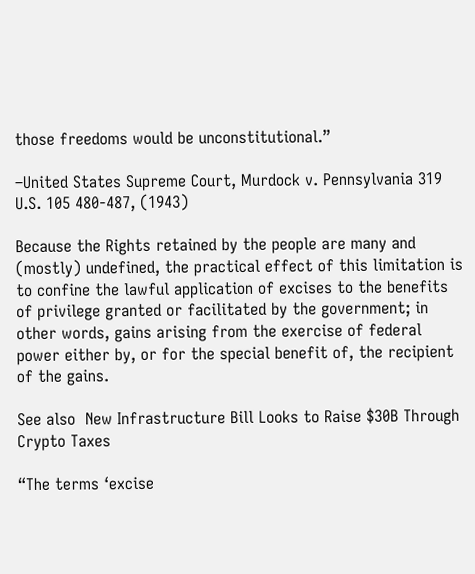those freedoms would be unconstitutional.”

–United States Supreme Court, Murdock v. Pennsylvania 319 U.S. 105 480-487, (1943)

Because the Rights retained by the people are many and (mostly) undefined, the practical effect of this limitation is to confine the lawful application of excises to the benefits of privilege granted or facilitated by the government; in other words, gains arising from the exercise of federal power either by, or for the special benefit of, the recipient of the gains.

See also  New Infrastructure Bill Looks to Raise $30B Through Crypto Taxes

“The terms ‘excise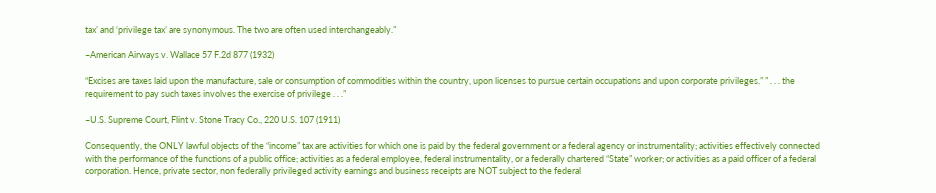tax’ and ‘privilege tax’ are synonymous. The two are often used interchangeably.”

–American Airways v. Wallace 57 F.2d 877 (1932)

“Excises are taxes laid upon the manufacture, sale or consumption of commodities within the country, upon licenses to pursue certain occupations and upon corporate privileges.” ” . . . the requirement to pay such taxes involves the exercise of privilege . . .”

–U.S. Supreme Court, Flint v. Stone Tracy Co., 220 U.S. 107 (1911)

Consequently, the ONLY lawful objects of the “income” tax are activities for which one is paid by the federal government or a federal agency or instrumentality; activities effectively connected with the performance of the functions of a public office; activities as a federal employee, federal instrumentality, or a federally chartered “State” worker; or activities as a paid officer of a federal corporation. Hence, private sector, non federally privileged activity earnings and business receipts are NOT subject to the federal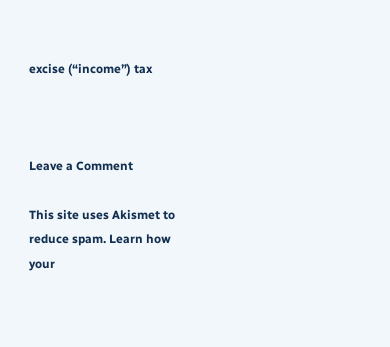excise (“income”) tax



Leave a Comment

This site uses Akismet to reduce spam. Learn how your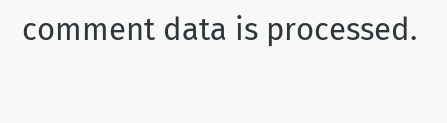comment data is processed.